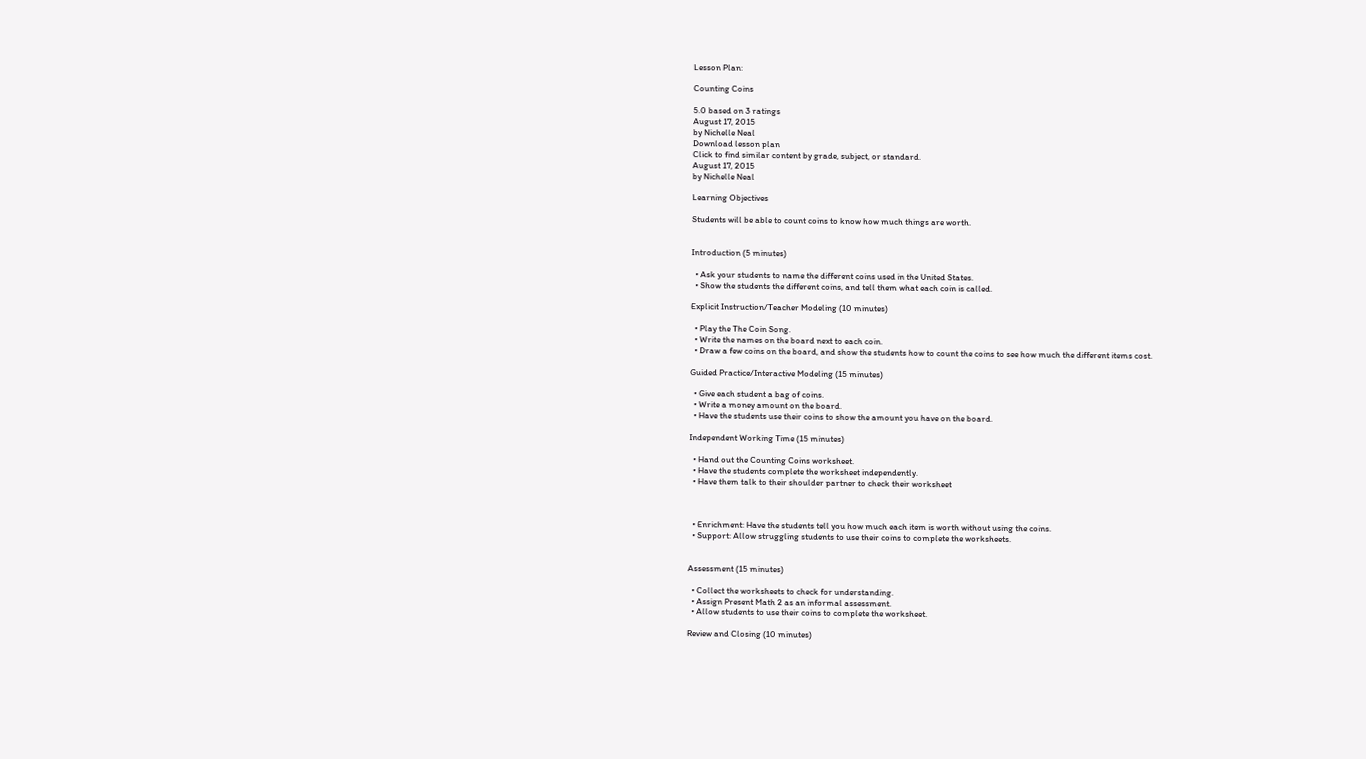Lesson Plan:

Counting Coins

5.0 based on 3 ratings
August 17, 2015
by Nichelle Neal
Download lesson plan
Click to find similar content by grade, subject, or standard.
August 17, 2015
by Nichelle Neal

Learning Objectives

Students will be able to count coins to know how much things are worth.


Introduction (5 minutes)

  • Ask your students to name the different coins used in the United States.
  • Show the students the different coins, and tell them what each coin is called.

Explicit Instruction/Teacher Modeling (10 minutes)

  • Play the The Coin Song.
  • Write the names on the board next to each coin.
  • Draw a few coins on the board, and show the students how to count the coins to see how much the different items cost.

Guided Practice/Interactive Modeling (15 minutes)

  • Give each student a bag of coins.
  • Write a money amount on the board.
  • Have the students use their coins to show the amount you have on the board.

Independent Working Time (15 minutes)

  • Hand out the Counting Coins worksheet.
  • Have the students complete the worksheet independently.
  • Have them talk to their shoulder partner to check their worksheet



  • Enrichment: Have the students tell you how much each item is worth without using the coins.
  • Support: Allow struggling students to use their coins to complete the worksheets.


Assessment (15 minutes)

  • Collect the worksheets to check for understanding.
  • Assign Present Math 2 as an informal assessment.
  • Allow students to use their coins to complete the worksheet.

Review and Closing (10 minutes)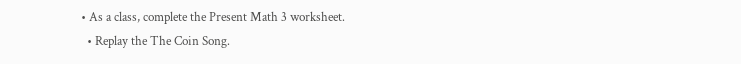• As a class, complete the Present Math 3 worksheet.
  • Replay the The Coin Song.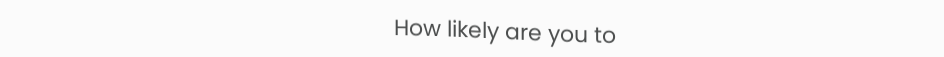How likely are you to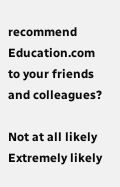recommend Education.com to your friends and colleagues?

Not at all likely
Extremely likely